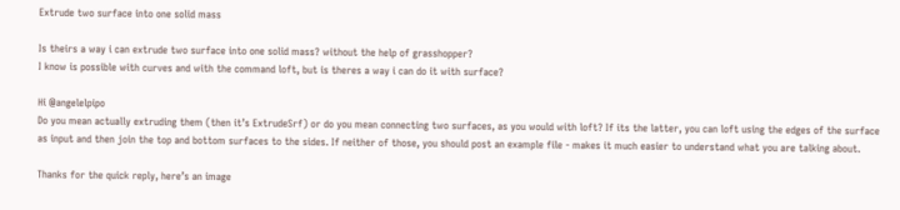Extrude two surface into one solid mass

Is theirs a way i can extrude two surface into one solid mass? without the help of grasshopper?
I know is possible with curves and with the command loft, but is theres a way i can do it with surface?

Hi @angelelpipo
Do you mean actually extruding them (then it’s ExtrudeSrf) or do you mean connecting two surfaces, as you would with loft? If its the latter, you can loft using the edges of the surface as input and then join the top and bottom surfaces to the sides. If neither of those, you should post an example file - makes it much easier to understand what you are talking about.

Thanks for the quick reply, here’s an image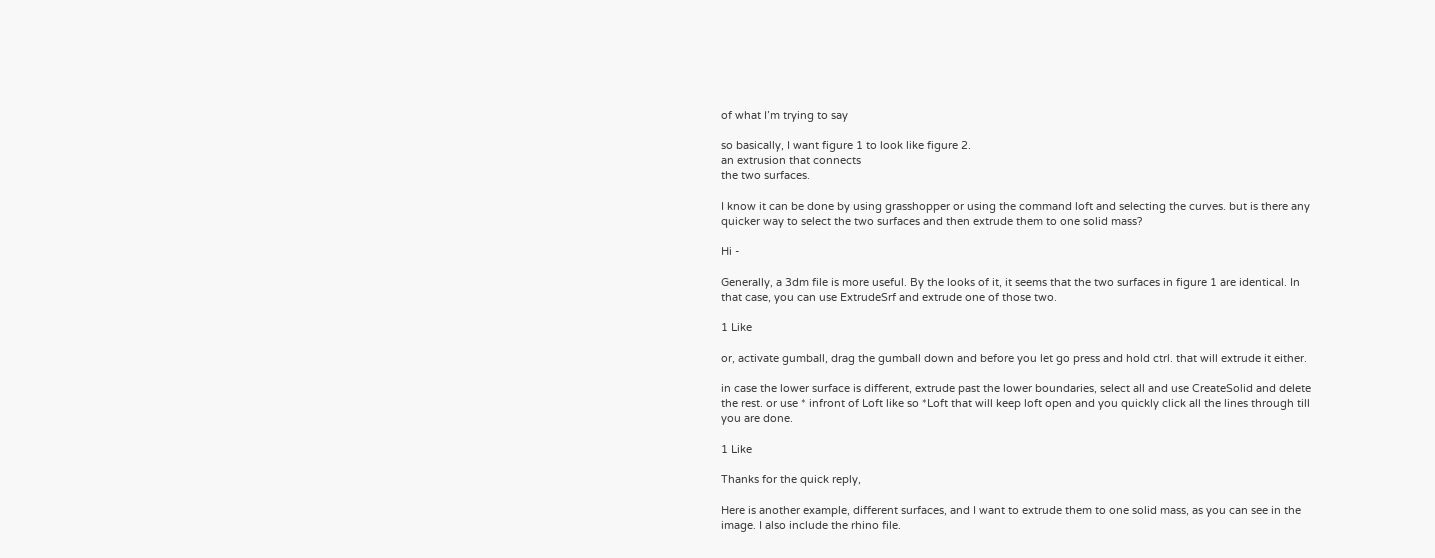of what I’m trying to say

so basically, I want figure 1 to look like figure 2.
an extrusion that connects
the two surfaces.

I know it can be done by using grasshopper or using the command loft and selecting the curves. but is there any quicker way to select the two surfaces and then extrude them to one solid mass?

Hi -

Generally, a 3dm file is more useful. By the looks of it, it seems that the two surfaces in figure 1 are identical. In that case, you can use ExtrudeSrf and extrude one of those two.

1 Like

or, activate gumball, drag the gumball down and before you let go press and hold ctrl. that will extrude it either.

in case the lower surface is different, extrude past the lower boundaries, select all and use CreateSolid and delete the rest. or use * infront of Loft like so *Loft that will keep loft open and you quickly click all the lines through till you are done.

1 Like

Thanks for the quick reply,

Here is another example, different surfaces, and I want to extrude them to one solid mass, as you can see in the image. I also include the rhino file.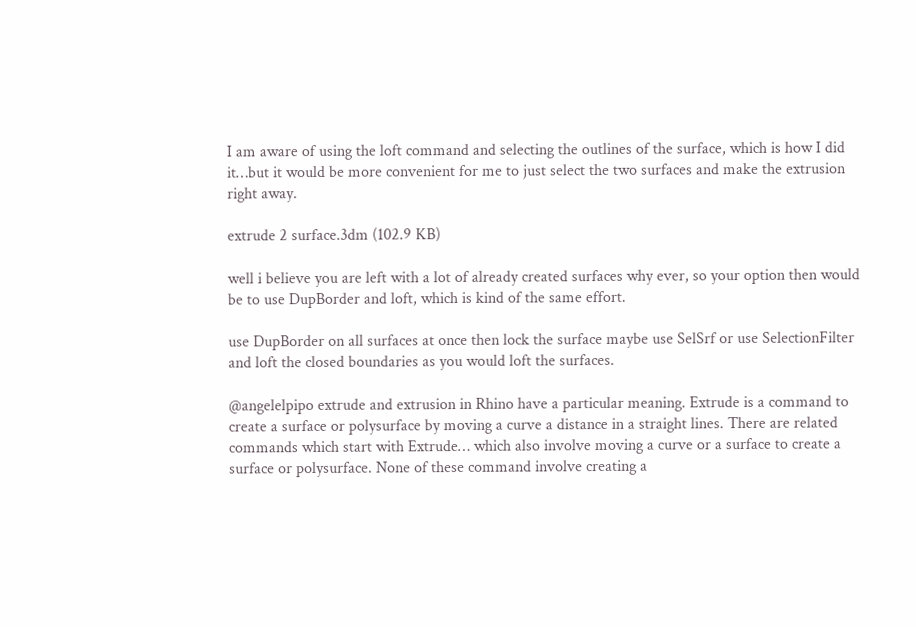I am aware of using the loft command and selecting the outlines of the surface, which is how I did it…but it would be more convenient for me to just select the two surfaces and make the extrusion right away.

extrude 2 surface.3dm (102.9 KB)

well i believe you are left with a lot of already created surfaces why ever, so your option then would be to use DupBorder and loft, which is kind of the same effort.

use DupBorder on all surfaces at once then lock the surface maybe use SelSrf or use SelectionFilter and loft the closed boundaries as you would loft the surfaces.

@angelelpipo extrude and extrusion in Rhino have a particular meaning. Extrude is a command to create a surface or polysurface by moving a curve a distance in a straight lines. There are related commands which start with Extrude… which also involve moving a curve or a surface to create a surface or polysurface. None of these command involve creating a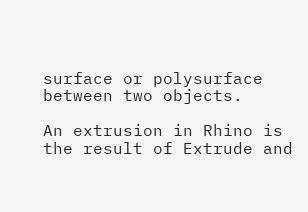surface or polysurface between two objects.

An extrusion in Rhino is the result of Extrude and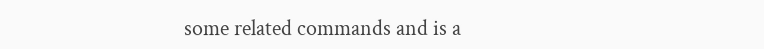some related commands and is a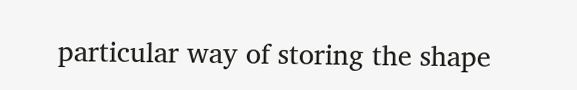particular way of storing the shape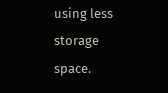using less storage space.